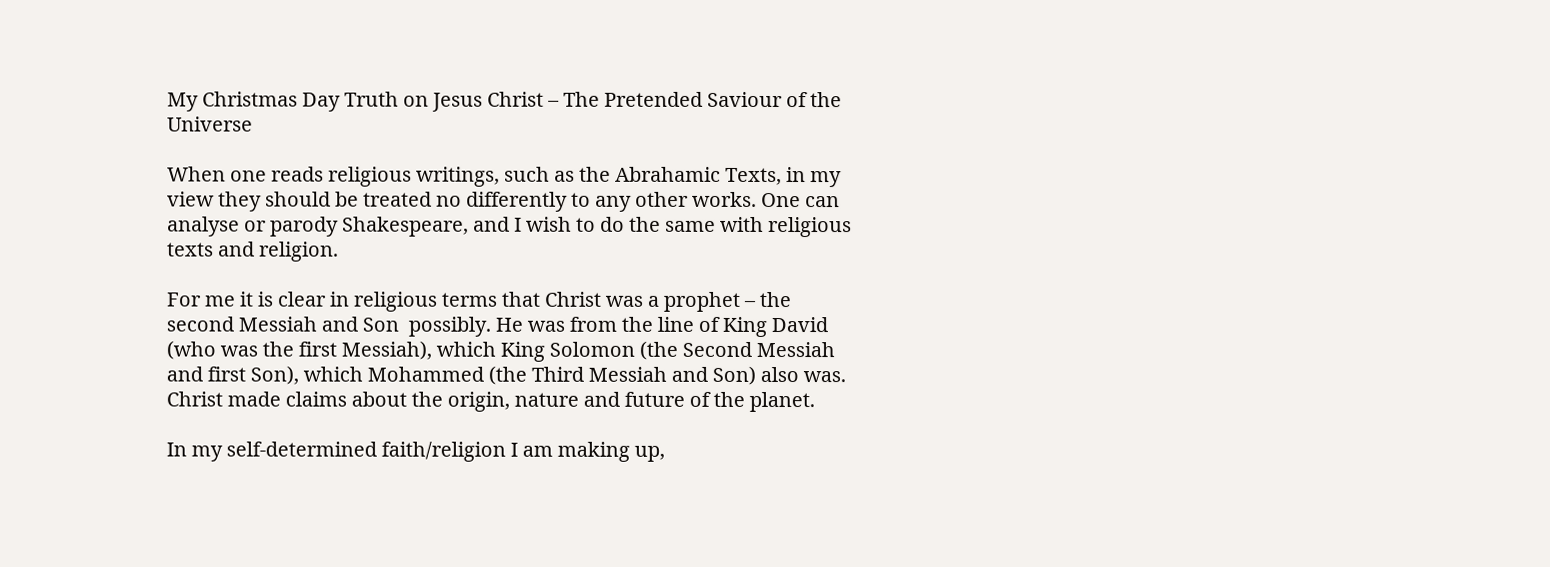My Christmas Day Truth on Jesus Christ – The Pretended Saviour of the Universe

When one reads religious writings, such as the Abrahamic Texts, in my view they should be treated no differently to any other works. One can analyse or parody Shakespeare, and I wish to do the same with religious texts and religion.

For me it is clear in religious terms that Christ was a prophet – the second Messiah and Son  possibly. He was from the line of King David (who was the first Messiah), which King Solomon (the Second Messiah and first Son), which Mohammed (the Third Messiah and Son) also was. Christ made claims about the origin, nature and future of the planet.

In my self-determined faith/religion I am making up,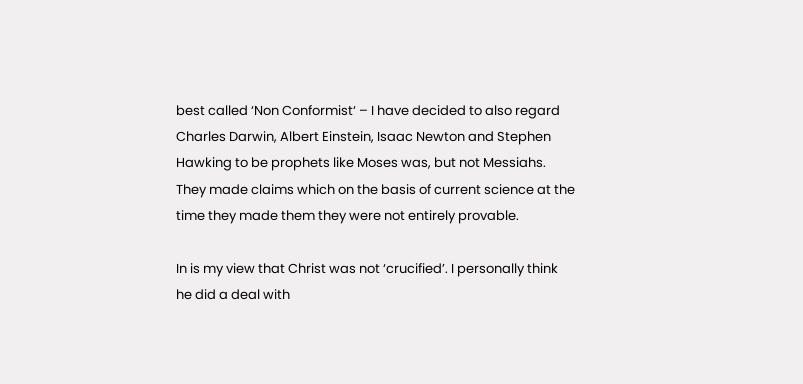best called ‘Non Conformist‘ – I have decided to also regard Charles Darwin, Albert Einstein, Isaac Newton and Stephen Hawking to be prophets like Moses was, but not Messiahs. They made claims which on the basis of current science at the time they made them they were not entirely provable.

In is my view that Christ was not ‘crucified’. I personally think he did a deal with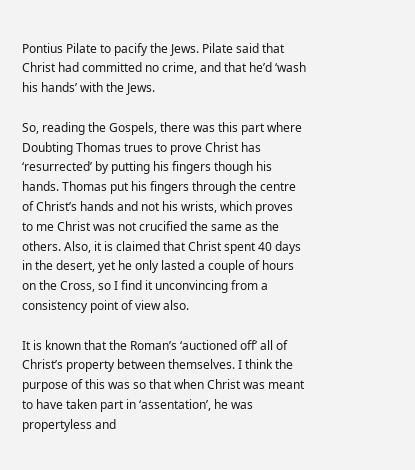Pontius Pilate to pacify the Jews. Pilate said that Christ had committed no crime, and that he’d ‘wash his hands’ with the Jews.

So, reading the Gospels, there was this part where Doubting Thomas trues to prove Christ has ‘resurrected’ by putting his fingers though his hands. Thomas put his fingers through the centre of Christ’s hands and not his wrists, which proves to me Christ was not crucified the same as the others. Also, it is claimed that Christ spent 40 days in the desert, yet he only lasted a couple of hours on the Cross, so I find it unconvincing from a consistency point of view also.

It is known that the Roman’s ‘auctioned off’ all of Christ’s property between themselves. I think the purpose of this was so that when Christ was meant to have taken part in ‘assentation’, he was propertyless and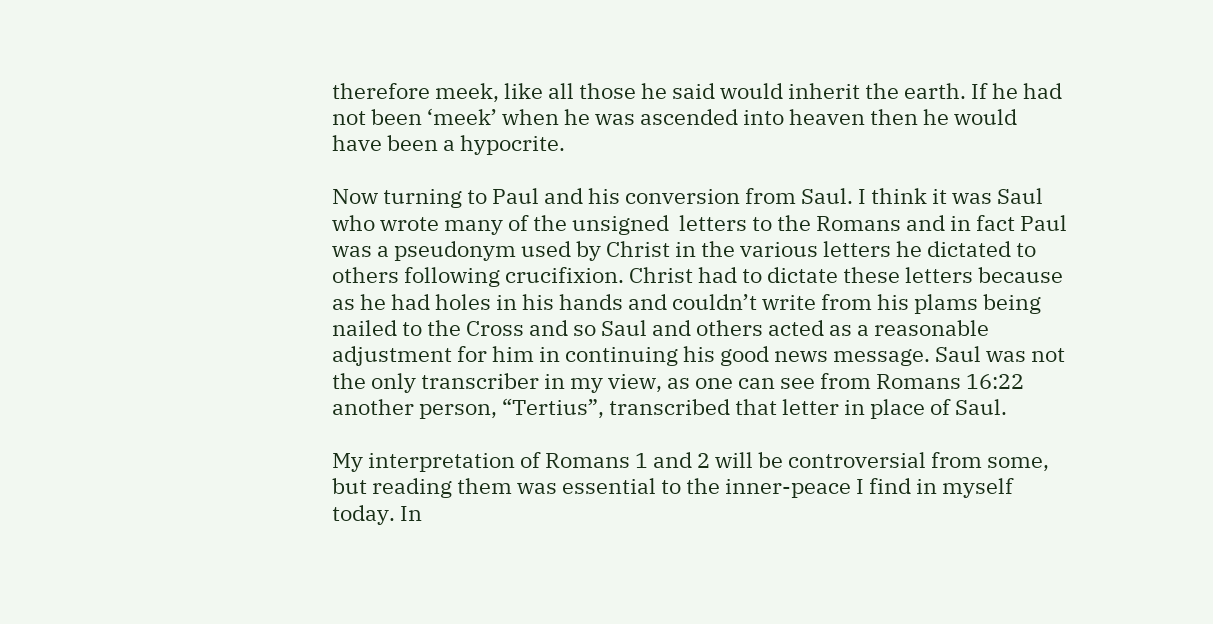therefore meek, like all those he said would inherit the earth. If he had not been ‘meek’ when he was ascended into heaven then he would have been a hypocrite.

Now turning to Paul and his conversion from Saul. I think it was Saul who wrote many of the unsigned  letters to the Romans and in fact Paul was a pseudonym used by Christ in the various letters he dictated to others following crucifixion. Christ had to dictate these letters because as he had holes in his hands and couldn’t write from his plams being nailed to the Cross and so Saul and others acted as a reasonable adjustment for him in continuing his good news message. Saul was not the only transcriber in my view, as one can see from Romans 16:22 another person, “Tertius”, transcribed that letter in place of Saul.

My interpretation of Romans 1 and 2 will be controversial from some, but reading them was essential to the inner-peace I find in myself today. In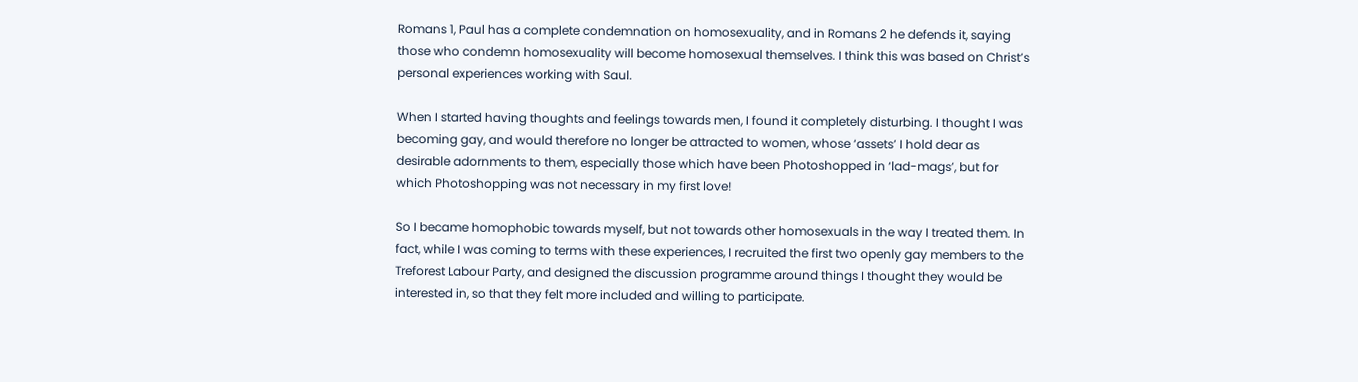Romans 1, Paul has a complete condemnation on homosexuality, and in Romans 2 he defends it, saying those who condemn homosexuality will become homosexual themselves. I think this was based on Christ’s personal experiences working with Saul.

When I started having thoughts and feelings towards men, I found it completely disturbing. I thought I was becoming gay, and would therefore no longer be attracted to women, whose ‘assets’ I hold dear as desirable adornments to them, especially those which have been Photoshopped in ‘lad-mags’, but for which Photoshopping was not necessary in my first love!

So I became homophobic towards myself, but not towards other homosexuals in the way I treated them. In fact, while I was coming to terms with these experiences, I recruited the first two openly gay members to the Treforest Labour Party, and designed the discussion programme around things I thought they would be interested in, so that they felt more included and willing to participate.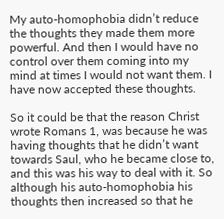My auto-homophobia didn’t reduce the thoughts they made them more powerful. And then I would have no control over them coming into my mind at times I would not want them. I have now accepted these thoughts.

So it could be that the reason Christ wrote Romans 1, was because he was having thoughts that he didn’t want towards Saul, who he became close to, and this was his way to deal with it. So although his auto-homophobia his thoughts then increased so that he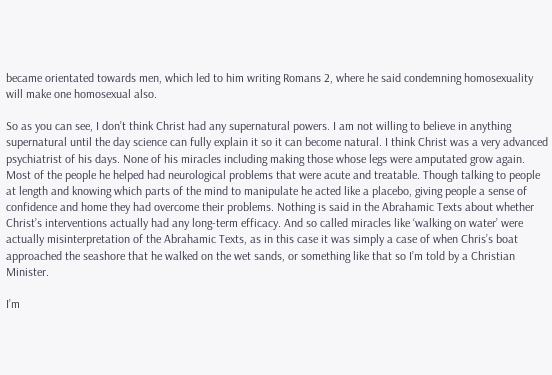became orientated towards men, which led to him writing Romans 2, where he said condemning homosexuality will make one homosexual also.

So as you can see, I don’t think Christ had any supernatural powers. I am not willing to believe in anything supernatural until the day science can fully explain it so it can become natural. I think Christ was a very advanced psychiatrist of his days. None of his miracles including making those whose legs were amputated grow again. Most of the people he helped had neurological problems that were acute and treatable. Though talking to people at length and knowing which parts of the mind to manipulate he acted like a placebo, giving people a sense of confidence and home they had overcome their problems. Nothing is said in the Abrahamic Texts about whether Christ’s interventions actually had any long-term efficacy. And so called miracles like ‘walking on water’ were actually misinterpretation of the Abrahamic Texts, as in this case it was simply a case of when Chris’s boat approached the seashore that he walked on the wet sands, or something like that so I’m told by a Christian Minister.

I’m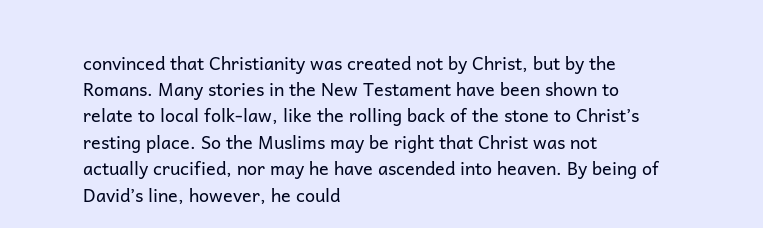convinced that Christianity was created not by Christ, but by the Romans. Many stories in the New Testament have been shown to relate to local folk-law, like the rolling back of the stone to Christ’s resting place. So the Muslims may be right that Christ was not actually crucified, nor may he have ascended into heaven. By being of David’s line, however, he could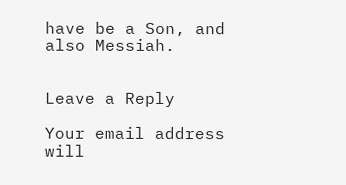have be a Son, and also Messiah.


Leave a Reply

Your email address will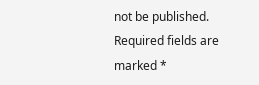not be published. Required fields are marked *